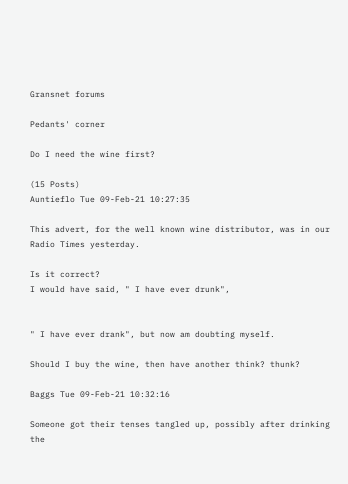Gransnet forums

Pedants' corner

Do I need the wine first?

(15 Posts)
Auntieflo Tue 09-Feb-21 10:27:35

This advert, for the well known wine distributor, was in our Radio Times yesterday.

Is it correct?
I would have said, " I have ever drunk",


" I have ever drank", but now am doubting myself.

Should I buy the wine, then have another think? thunk?

Baggs Tue 09-Feb-21 10:32:16

Someone got their tenses tangled up, possibly after drinking the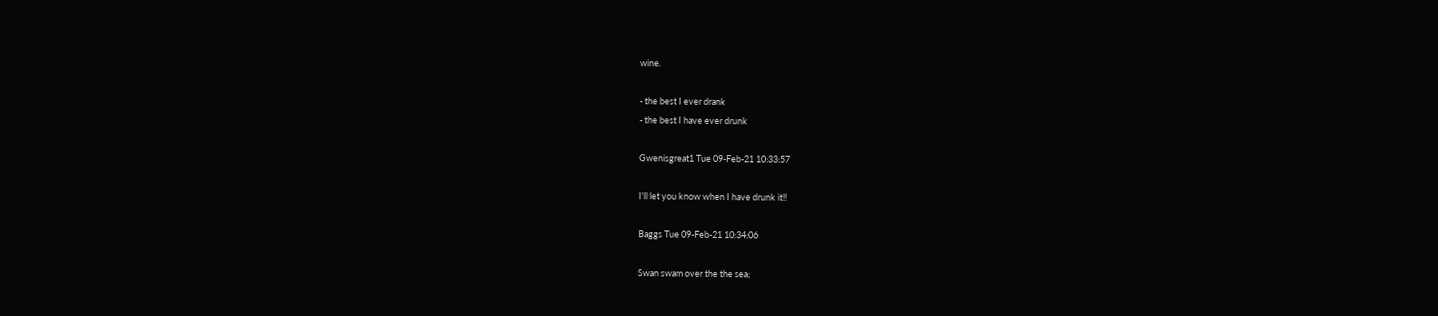wine.

- the best I ever drank
- the best I have ever drunk

Gwenisgreat1 Tue 09-Feb-21 10:33:57

I'll let you know when I have drunk it!!

Baggs Tue 09-Feb-21 10:34:06

Swan swam over the the sea;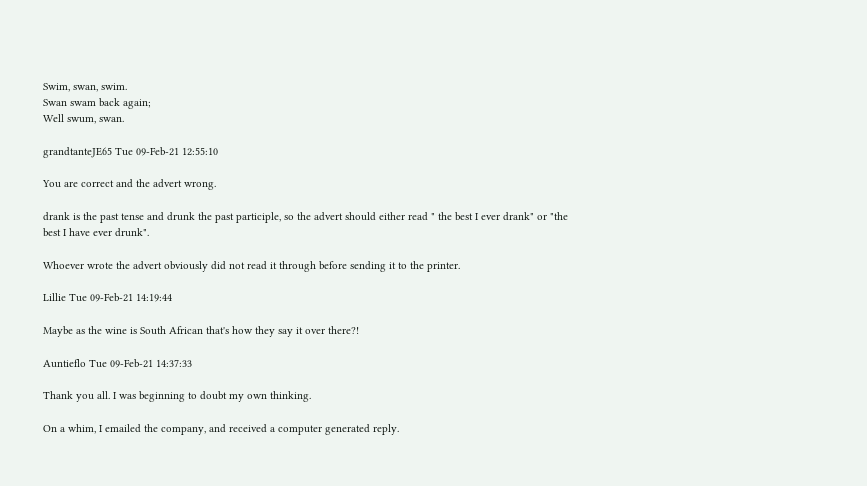Swim, swan, swim.
Swan swam back again;
Well swum, swan.

grandtanteJE65 Tue 09-Feb-21 12:55:10

You are correct and the advert wrong.

drank is the past tense and drunk the past participle, so the advert should either read " the best I ever drank" or "the best I have ever drunk".

Whoever wrote the advert obviously did not read it through before sending it to the printer.

Lillie Tue 09-Feb-21 14:19:44

Maybe as the wine is South African that's how they say it over there?!

Auntieflo Tue 09-Feb-21 14:37:33

Thank you all. I was beginning to doubt my own thinking.

On a whim, I emailed the company, and received a computer generated reply.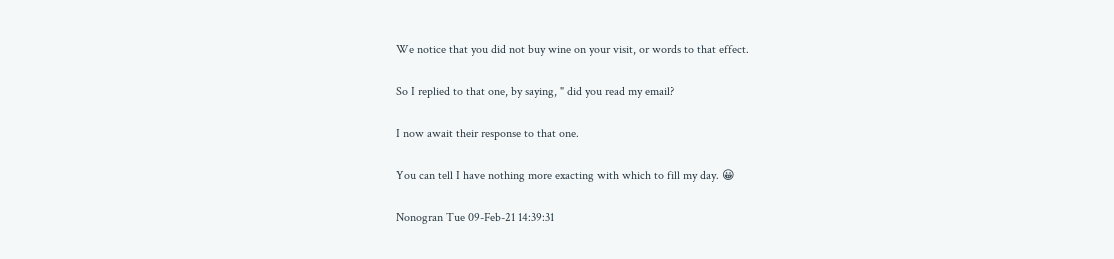We notice that you did not buy wine on your visit, or words to that effect.

So I replied to that one, by saying, " did you read my email?

I now await their response to that one.

You can tell I have nothing more exacting with which to fill my day. 😀

Nonogran Tue 09-Feb-21 14:39:31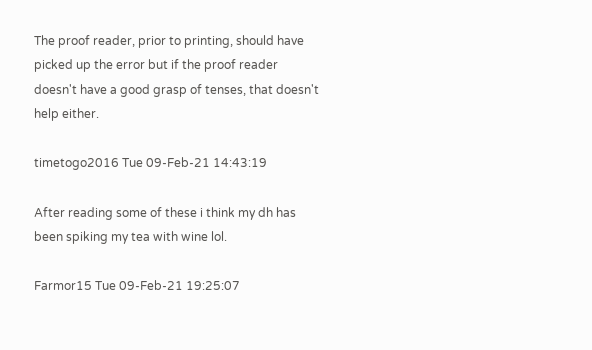The proof reader, prior to printing, should have picked up the error but if the proof reader doesn't have a good grasp of tenses, that doesn't help either.

timetogo2016 Tue 09-Feb-21 14:43:19

After reading some of these i think my dh has been spiking my tea with wine lol.

Farmor15 Tue 09-Feb-21 19:25:07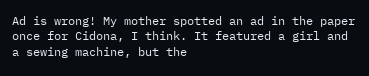Ad is wrong! My mother spotted an ad in the paper once for Cidona, I think. It featured a girl and a sewing machine, but the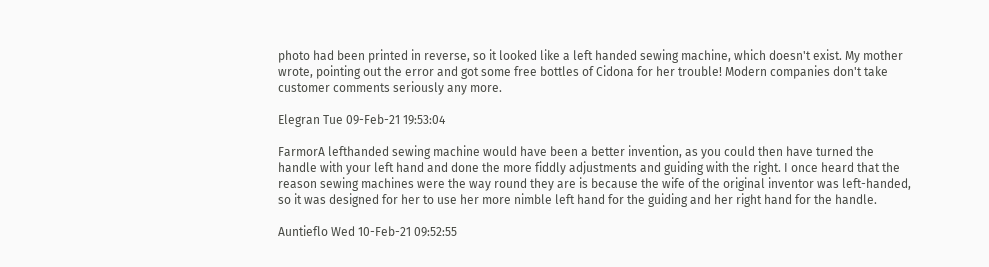photo had been printed in reverse, so it looked like a left handed sewing machine, which doesn't exist. My mother wrote, pointing out the error and got some free bottles of Cidona for her trouble! Modern companies don't take customer comments seriously any more.

Elegran Tue 09-Feb-21 19:53:04

FarmorA lefthanded sewing machine would have been a better invention, as you could then have turned the handle with your left hand and done the more fiddly adjustments and guiding with the right. I once heard that the reason sewing machines were the way round they are is because the wife of the original inventor was left-handed, so it was designed for her to use her more nimble left hand for the guiding and her right hand for the handle.

Auntieflo Wed 10-Feb-21 09:52:55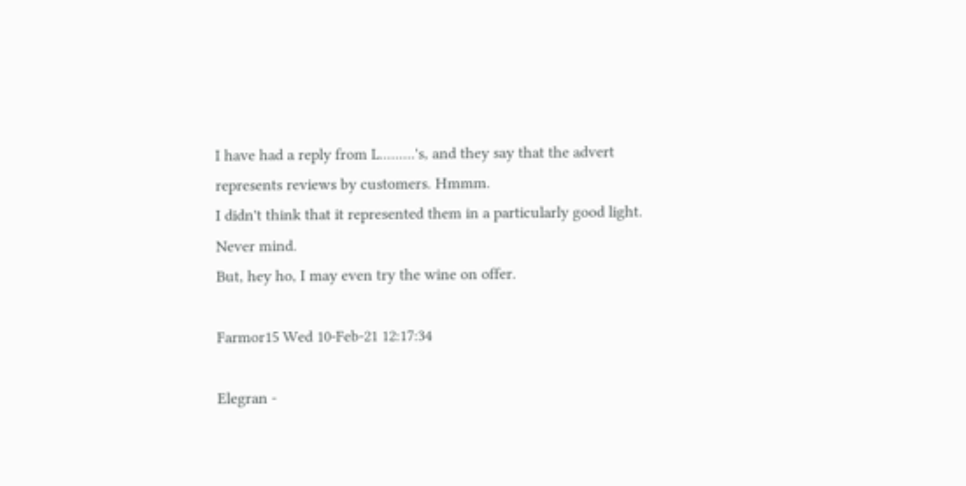I have had a reply from L.........'s, and they say that the advert represents reviews by customers. Hmmm.
I didn't think that it represented them in a particularly good light. Never mind.
But, hey ho, I may even try the wine on offer.

Farmor15 Wed 10-Feb-21 12:17:34

Elegran -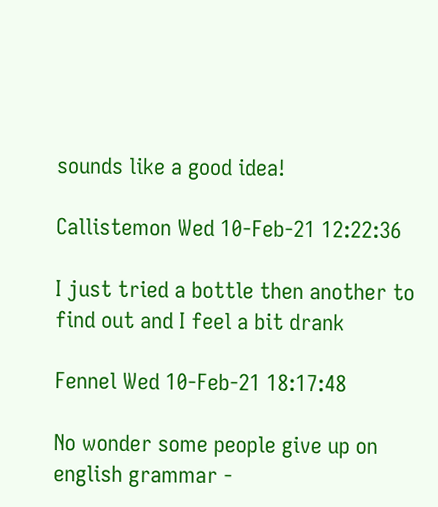sounds like a good idea!

Callistemon Wed 10-Feb-21 12:22:36

I just tried a bottle then another to find out and I feel a bit drank

Fennel Wed 10-Feb-21 18:17:48

No wonder some people give up on english grammar -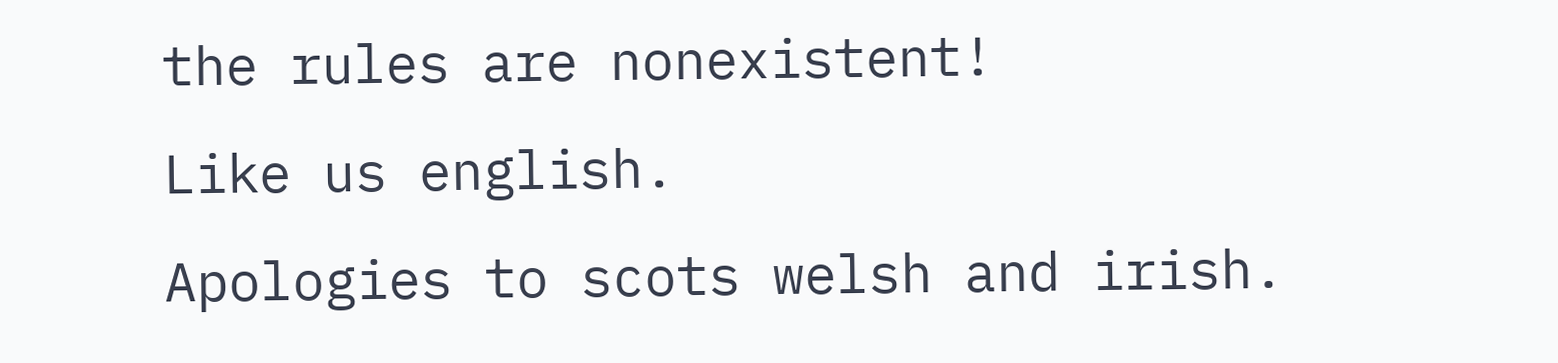the rules are nonexistent!
Like us english.
Apologies to scots welsh and irish.